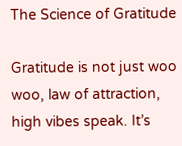The Science of Gratitude

Gratitude is not just woo woo, law of attraction, high vibes speak. It’s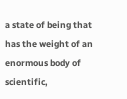a state of being that has the weight of an enormous body of scientific,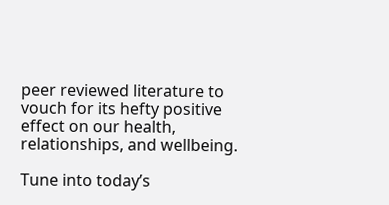peer reviewed literature to vouch for its hefty positive effect on our health, relationships, and wellbeing.

Tune into today’s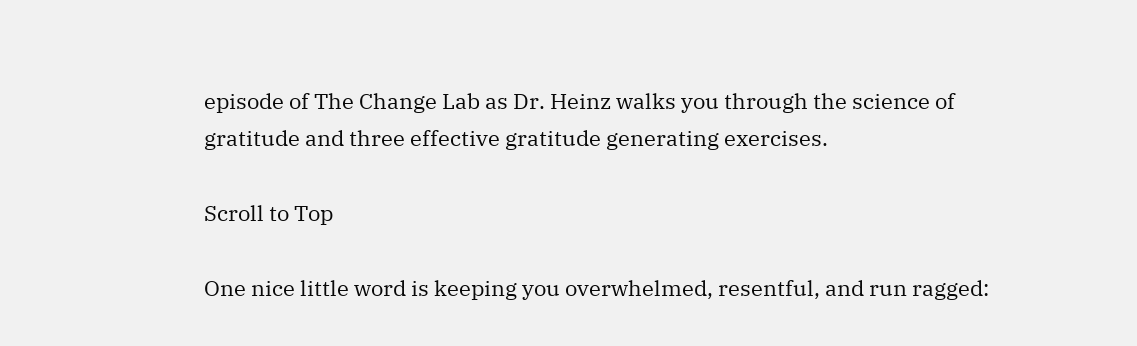episode of The Change Lab as Dr. Heinz walks you through the science of gratitude and three effective gratitude generating exercises.

Scroll to Top

One nice little word is keeping you overwhelmed, resentful, and run ragged: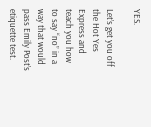YES.

Let’s get you off the Hot Yes Express and teach you how to say “no” in a way that would pass Emily Post’s etiquette test.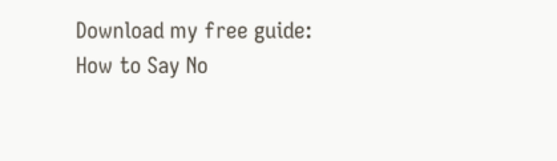Download my free guide: How to Say No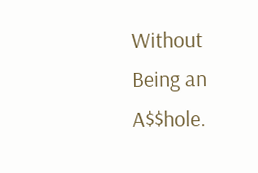Without Being an A$$hole.